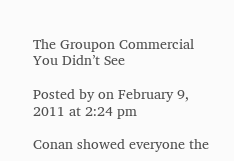The Groupon Commercial You Didn’t See

Posted by on February 9, 2011 at 2:24 pm

Conan showed everyone the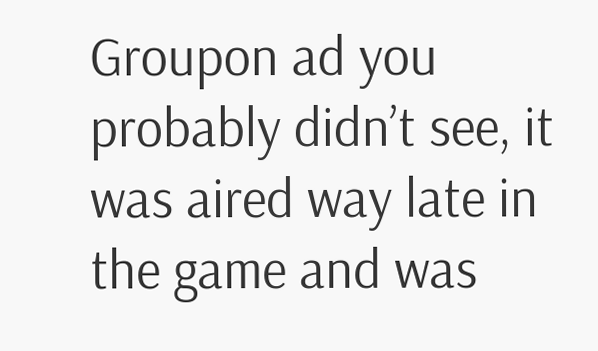Groupon ad you probably didn’t see, it was aired way late in the game and was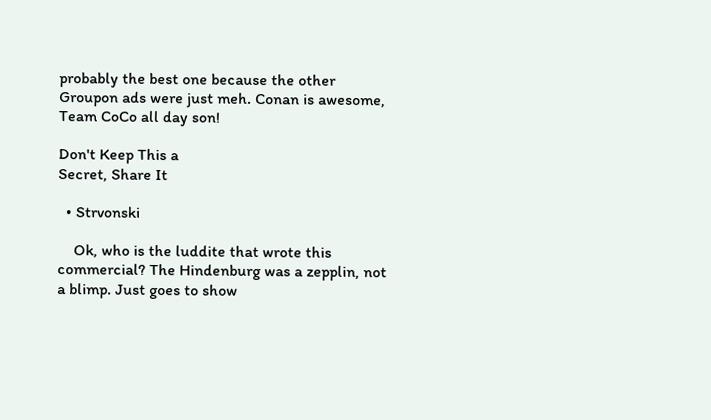probably the best one because the other Groupon ads were just meh. Conan is awesome, Team CoCo all day son!

Don't Keep This a
Secret, Share It

  • Strvonski

    Ok, who is the luddite that wrote this commercial? The Hindenburg was a zepplin, not a blimp. Just goes to show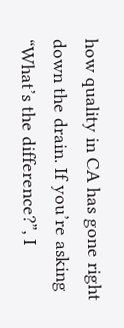how quality in CA has gone right down the drain. If you’re asking “What’s the difference?”, I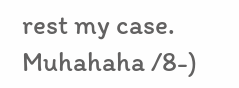rest my case. Muhahaha /8-)